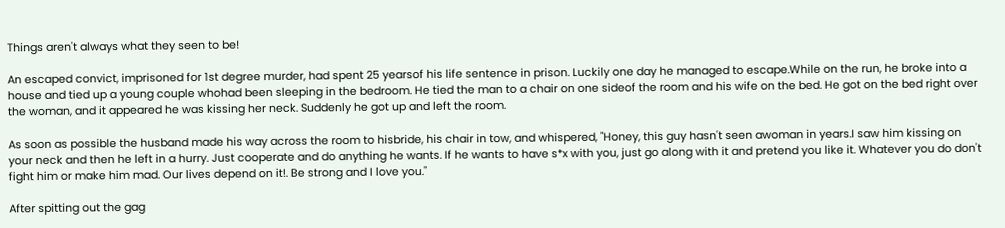Things aren't always what they seen to be!

An escaped convict, imprisoned for 1st degree murder, had spent 25 yearsof his life sentence in prison. Luckily one day he managed to escape.While on the run, he broke into a house and tied up a young couple whohad been sleeping in the bedroom. He tied the man to a chair on one sideof the room and his wife on the bed. He got on the bed right over the woman, and it appeared he was kissing her neck. Suddenly he got up and left the room.

As soon as possible the husband made his way across the room to hisbride, his chair in tow, and whispered, "Honey, this guy hasn't seen awoman in years.I saw him kissing on your neck and then he left in a hurry. Just cooperate and do anything he wants. If he wants to have s*x with you, just go along with it and pretend you like it. Whatever you do don't fight him or make him mad. Our lives depend on it!. Be strong and I love you."

After spitting out the gag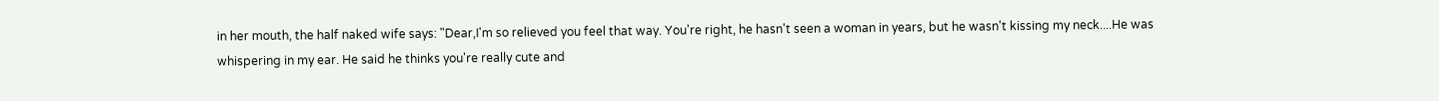in her mouth, the half naked wife says: "Dear,I'm so relieved you feel that way. You're right, he hasn't seen a woman in years, but he wasn't kissing my neck....He was whispering in my ear. He said he thinks you're really cute and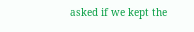asked if we kept the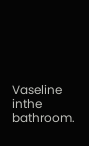Vaseline inthe bathroom.